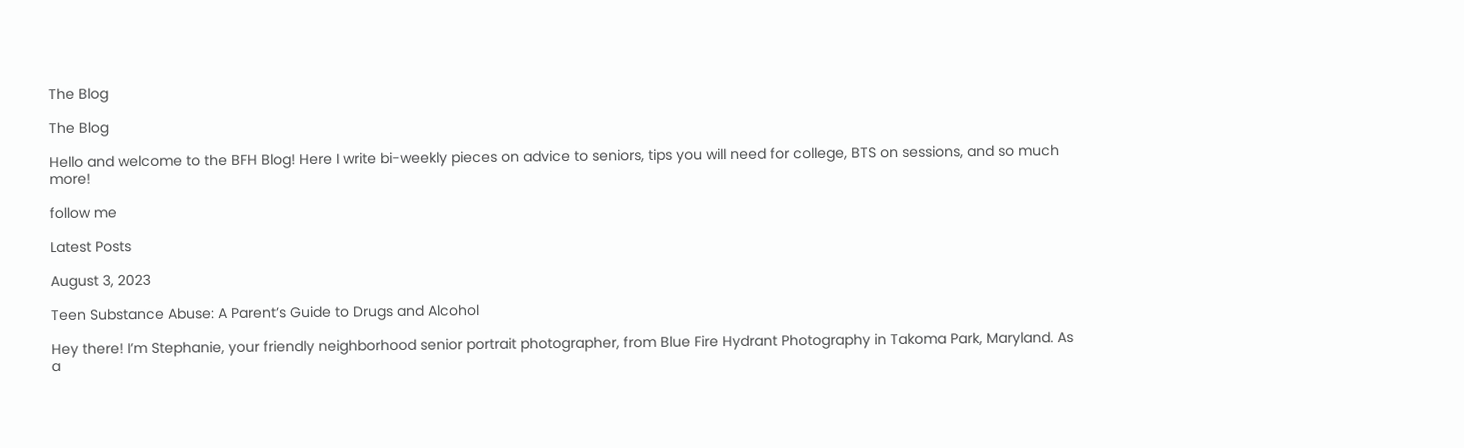The Blog

The Blog

Hello and welcome to the BFH Blog! Here I write bi-weekly pieces on advice to seniors, tips you will need for college, BTS on sessions, and so much more!

follow me

Latest Posts

August 3, 2023

Teen Substance Abuse: A Parent’s Guide to Drugs and Alcohol

Hey there! I’m Stephanie, your friendly neighborhood senior portrait photographer, from Blue Fire Hydrant Photography in Takoma Park, Maryland. As a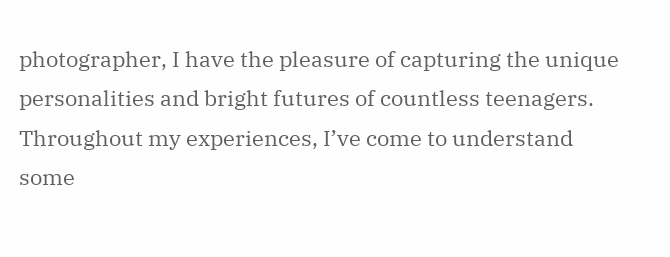photographer, I have the pleasure of capturing the unique personalities and bright futures of countless teenagers. Throughout my experiences, I’ve come to understand some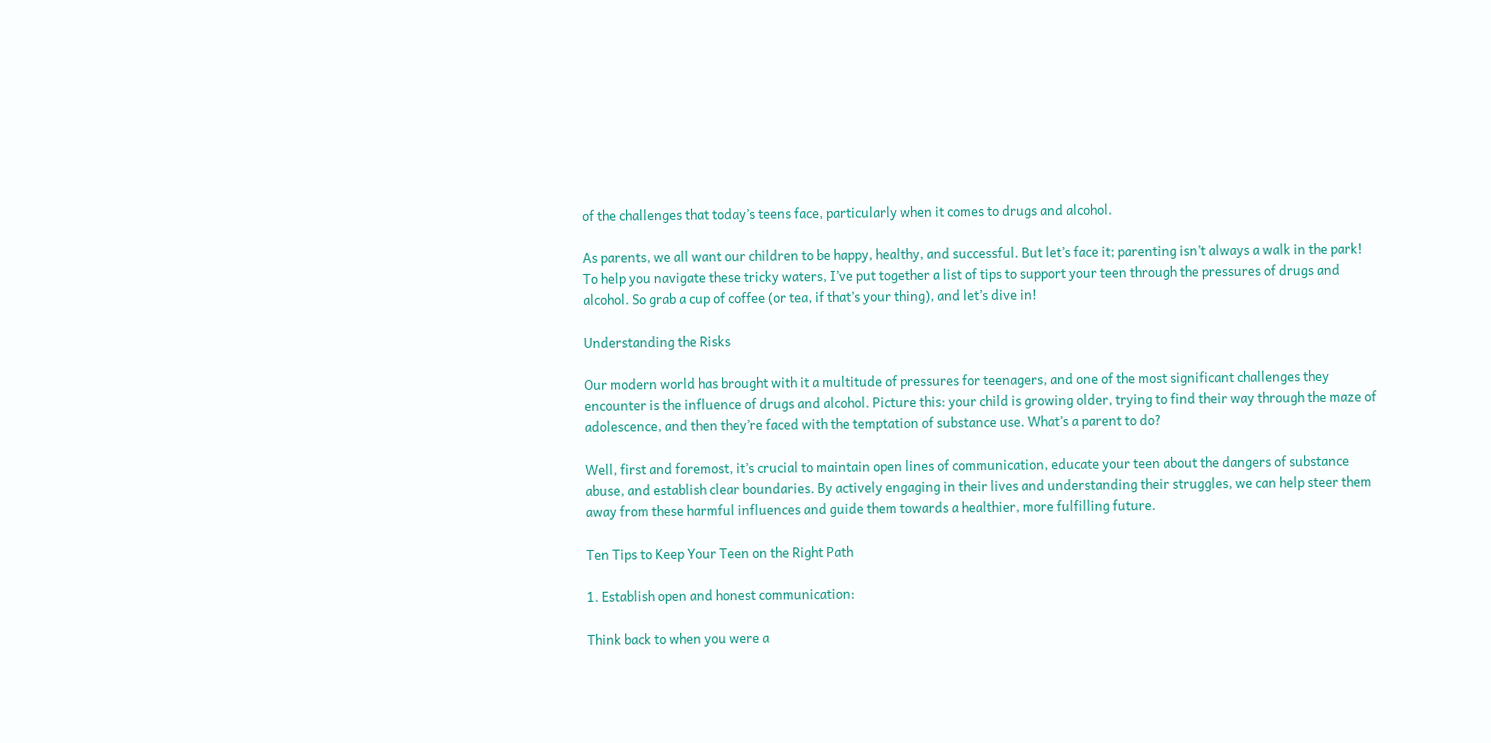of the challenges that today’s teens face, particularly when it comes to drugs and alcohol.

As parents, we all want our children to be happy, healthy, and successful. But let’s face it; parenting isn’t always a walk in the park! To help you navigate these tricky waters, I’ve put together a list of tips to support your teen through the pressures of drugs and alcohol. So grab a cup of coffee (or tea, if that’s your thing), and let’s dive in!

Understanding the Risks

Our modern world has brought with it a multitude of pressures for teenagers, and one of the most significant challenges they encounter is the influence of drugs and alcohol. Picture this: your child is growing older, trying to find their way through the maze of adolescence, and then they’re faced with the temptation of substance use. What’s a parent to do?

Well, first and foremost, it’s crucial to maintain open lines of communication, educate your teen about the dangers of substance abuse, and establish clear boundaries. By actively engaging in their lives and understanding their struggles, we can help steer them away from these harmful influences and guide them towards a healthier, more fulfilling future.

Ten Tips to Keep Your Teen on the Right Path

1. Establish open and honest communication:

Think back to when you were a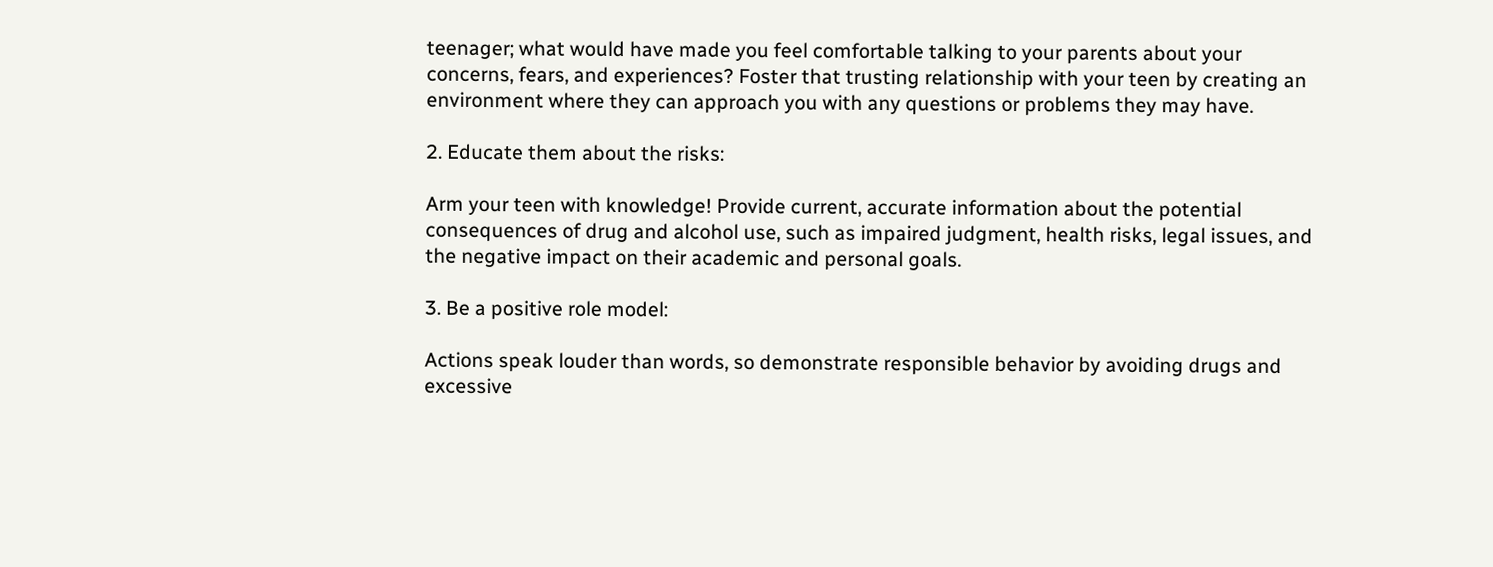teenager; what would have made you feel comfortable talking to your parents about your concerns, fears, and experiences? Foster that trusting relationship with your teen by creating an environment where they can approach you with any questions or problems they may have.

2. Educate them about the risks:

Arm your teen with knowledge! Provide current, accurate information about the potential consequences of drug and alcohol use, such as impaired judgment, health risks, legal issues, and the negative impact on their academic and personal goals.

3. Be a positive role model:

Actions speak louder than words, so demonstrate responsible behavior by avoiding drugs and excessive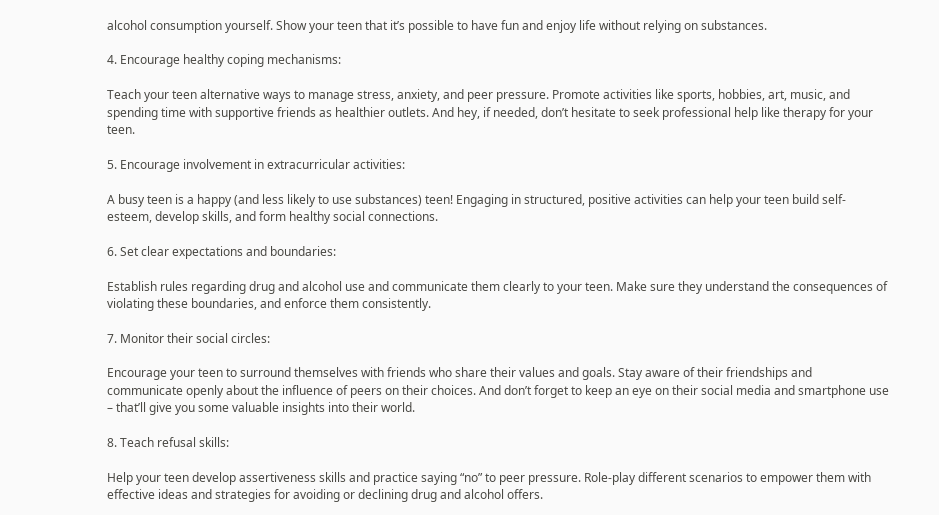alcohol consumption yourself. Show your teen that it’s possible to have fun and enjoy life without relying on substances.

4. Encourage healthy coping mechanisms:

Teach your teen alternative ways to manage stress, anxiety, and peer pressure. Promote activities like sports, hobbies, art, music, and spending time with supportive friends as healthier outlets. And hey, if needed, don’t hesitate to seek professional help like therapy for your teen.

5. Encourage involvement in extracurricular activities:

A busy teen is a happy (and less likely to use substances) teen! Engaging in structured, positive activities can help your teen build self-esteem, develop skills, and form healthy social connections.

6. Set clear expectations and boundaries:

Establish rules regarding drug and alcohol use and communicate them clearly to your teen. Make sure they understand the consequences of violating these boundaries, and enforce them consistently.

7. Monitor their social circles:

Encourage your teen to surround themselves with friends who share their values and goals. Stay aware of their friendships and communicate openly about the influence of peers on their choices. And don’t forget to keep an eye on their social media and smartphone use – that’ll give you some valuable insights into their world.

8. Teach refusal skills:

Help your teen develop assertiveness skills and practice saying “no” to peer pressure. Role-play different scenarios to empower them with effective ideas and strategies for avoiding or declining drug and alcohol offers.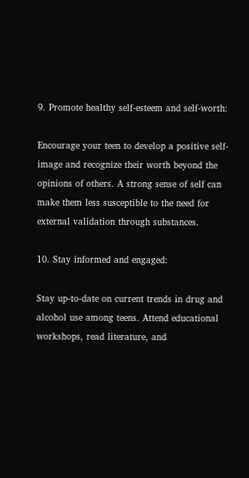9. Promote healthy self-esteem and self-worth:

Encourage your teen to develop a positive self-image and recognize their worth beyond the opinions of others. A strong sense of self can make them less susceptible to the need for external validation through substances.

10. Stay informed and engaged:

Stay up-to-date on current trends in drug and alcohol use among teens. Attend educational workshops, read literature, and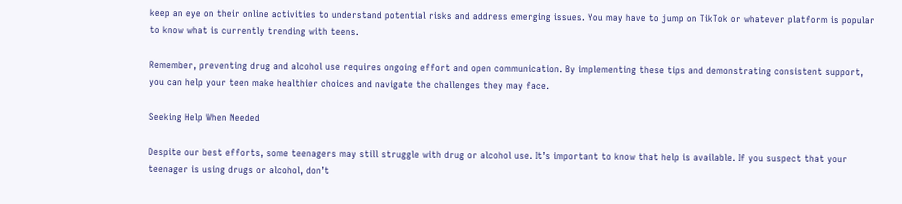keep an eye on their online activities to understand potential risks and address emerging issues. You may have to jump on TikTok or whatever platform is popular to know what is currently trending with teens.

Remember, preventing drug and alcohol use requires ongoing effort and open communication. By implementing these tips and demonstrating consistent support, you can help your teen make healthier choices and navigate the challenges they may face.

Seeking Help When Needed

Despite our best efforts, some teenagers may still struggle with drug or alcohol use. It’s important to know that help is available. If you suspect that your teenager is using drugs or alcohol, don’t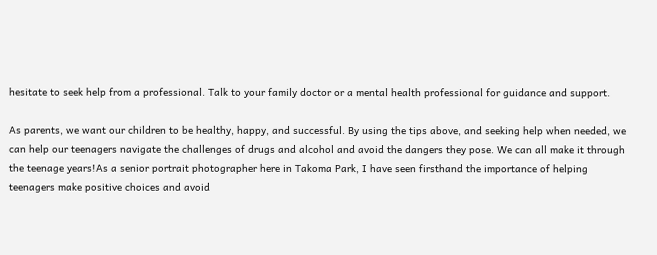hesitate to seek help from a professional. Talk to your family doctor or a mental health professional for guidance and support.

As parents, we want our children to be healthy, happy, and successful. By using the tips above, and seeking help when needed, we can help our teenagers navigate the challenges of drugs and alcohol and avoid the dangers they pose. We can all make it through the teenage years!As a senior portrait photographer here in Takoma Park, I have seen firsthand the importance of helping teenagers make positive choices and avoid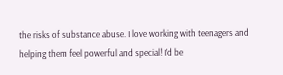the risks of substance abuse. I love working with teenagers and helping them feel powerful and special! I’d be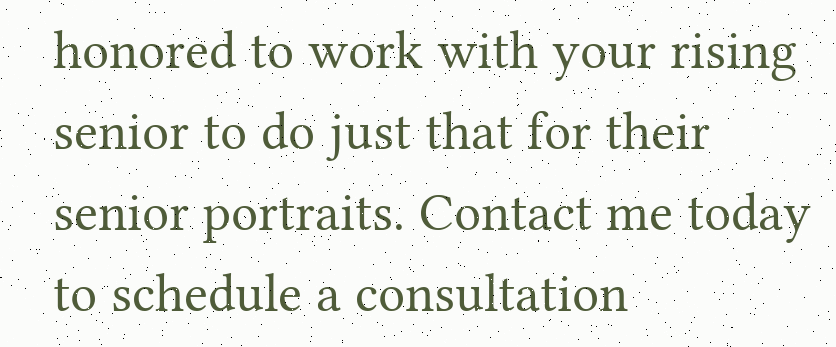honored to work with your rising senior to do just that for their senior portraits. Contact me today to schedule a consultation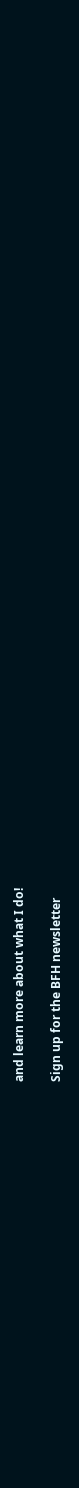and learn more about what I do!

Sign up for the BFH newsletter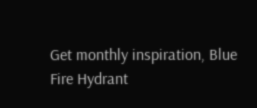Get monthly inspiration, Blue Fire Hydrant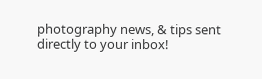photography news, & tips sent directly to your inbox!